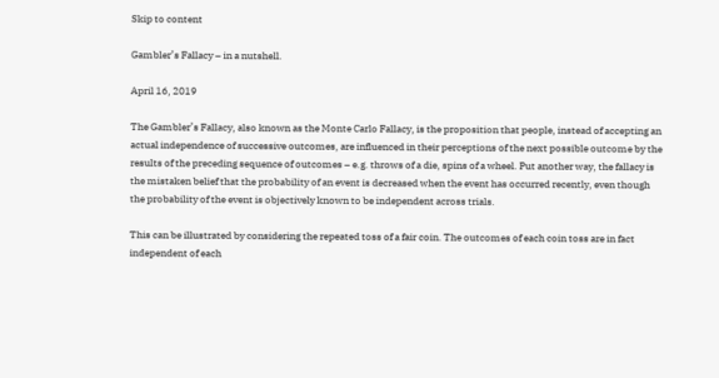Skip to content

Gambler’s Fallacy – in a nutshell.

April 16, 2019

The Gambler’s Fallacy, also known as the Monte Carlo Fallacy, is the proposition that people, instead of accepting an actual independence of successive outcomes, are influenced in their perceptions of the next possible outcome by the results of the preceding sequence of outcomes – e.g. throws of a die, spins of a wheel. Put another way, the fallacy is the mistaken belief that the probability of an event is decreased when the event has occurred recently, even though the probability of the event is objectively known to be independent across trials.

This can be illustrated by considering the repeated toss of a fair coin. The outcomes of each coin toss are in fact independent of each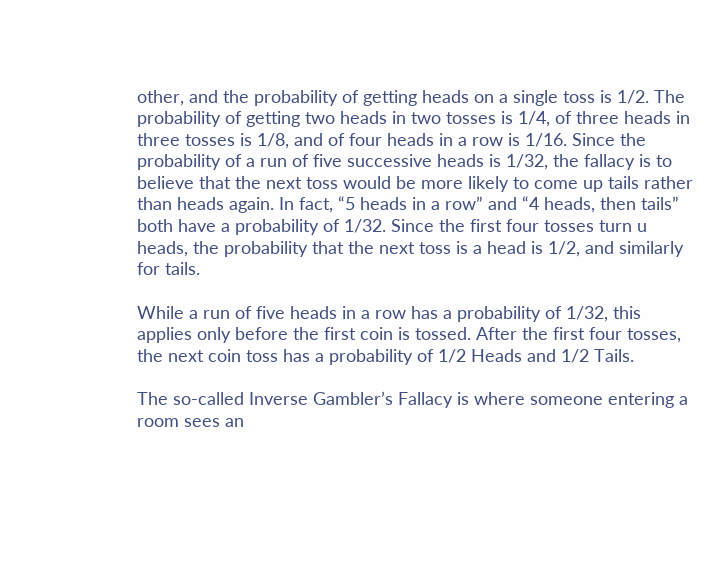other, and the probability of getting heads on a single toss is 1/2. The probability of getting two heads in two tosses is 1/4, of three heads in three tosses is 1/8, and of four heads in a row is 1/16. Since the probability of a run of five successive heads is 1/32, the fallacy is to believe that the next toss would be more likely to come up tails rather than heads again. In fact, “5 heads in a row” and “4 heads, then tails” both have a probability of 1/32. Since the first four tosses turn u heads, the probability that the next toss is a head is 1/2, and similarly for tails.

While a run of five heads in a row has a probability of 1/32, this applies only before the first coin is tossed. After the first four tosses, the next coin toss has a probability of 1/2 Heads and 1/2 Tails.

The so-called Inverse Gambler’s Fallacy is where someone entering a room sees an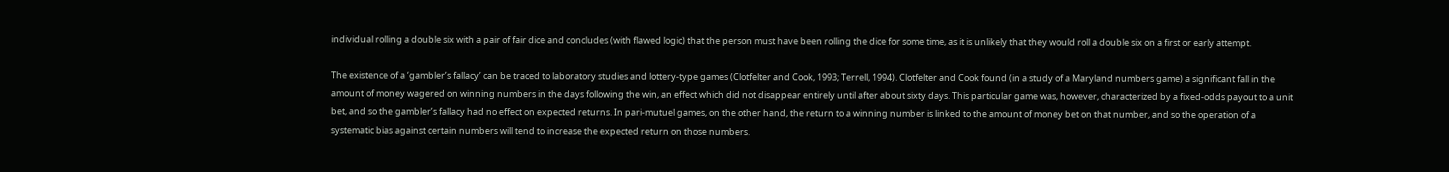individual rolling a double six with a pair of fair dice and concludes (with flawed logic) that the person must have been rolling the dice for some time, as it is unlikely that they would roll a double six on a first or early attempt.

The existence of a ‘gambler’s fallacy’ can be traced to laboratory studies and lottery-type games (Clotfelter and Cook, 1993; Terrell, 1994). Clotfelter and Cook found (in a study of a Maryland numbers game) a significant fall in the amount of money wagered on winning numbers in the days following the win, an effect which did not disappear entirely until after about sixty days. This particular game was, however, characterized by a fixed-odds payout to a unit bet, and so the gambler’s fallacy had no effect on expected returns. In pari-mutuel games, on the other hand, the return to a winning number is linked to the amount of money bet on that number, and so the operation of a systematic bias against certain numbers will tend to increase the expected return on those numbers.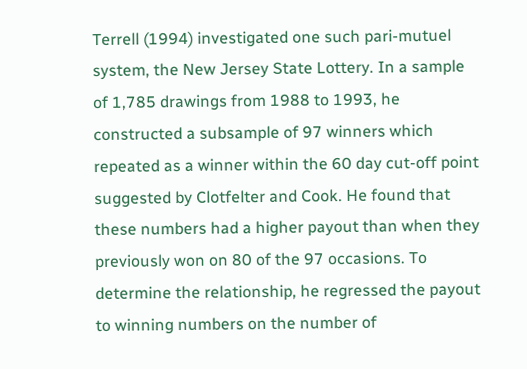Terrell (1994) investigated one such pari-mutuel system, the New Jersey State Lottery. In a sample of 1,785 drawings from 1988 to 1993, he constructed a subsample of 97 winners which repeated as a winner within the 60 day cut-off point suggested by Clotfelter and Cook. He found that these numbers had a higher payout than when they previously won on 80 of the 97 occasions. To determine the relationship, he regressed the payout to winning numbers on the number of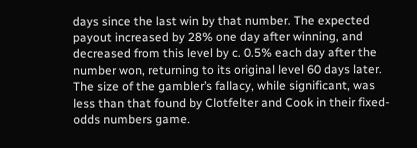days since the last win by that number. The expected payout increased by 28% one day after winning, and decreased from this level by c. 0.5% each day after the number won, returning to its original level 60 days later. The size of the gambler’s fallacy, while significant, was less than that found by Clotfelter and Cook in their fixed-odds numbers game.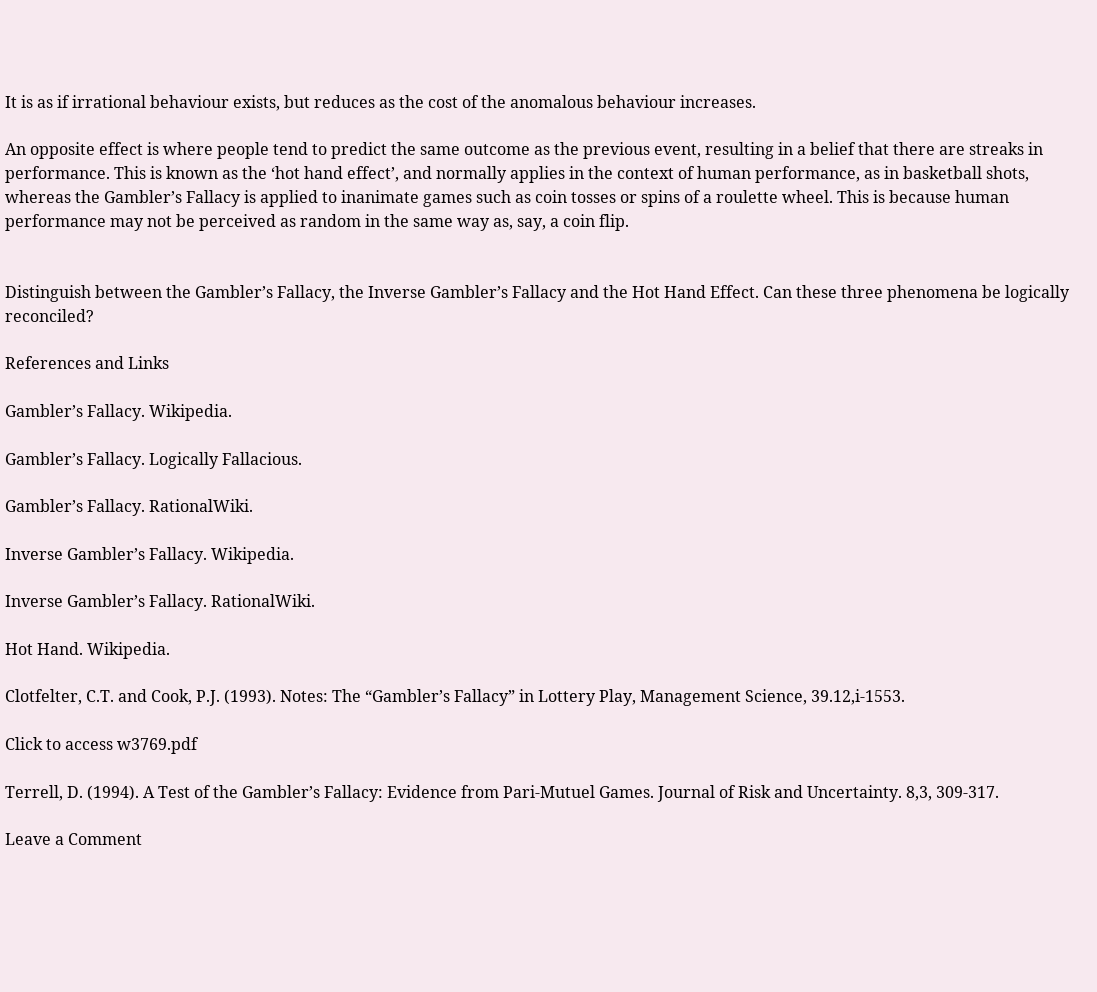It is as if irrational behaviour exists, but reduces as the cost of the anomalous behaviour increases.

An opposite effect is where people tend to predict the same outcome as the previous event, resulting in a belief that there are streaks in performance. This is known as the ‘hot hand effect’, and normally applies in the context of human performance, as in basketball shots, whereas the Gambler’s Fallacy is applied to inanimate games such as coin tosses or spins of a roulette wheel. This is because human performance may not be perceived as random in the same way as, say, a coin flip.


Distinguish between the Gambler’s Fallacy, the Inverse Gambler’s Fallacy and the Hot Hand Effect. Can these three phenomena be logically reconciled?

References and Links

Gambler’s Fallacy. Wikipedia.

Gambler’s Fallacy. Logically Fallacious.

Gambler’s Fallacy. RationalWiki.

Inverse Gambler’s Fallacy. Wikipedia.

Inverse Gambler’s Fallacy. RationalWiki.

Hot Hand. Wikipedia.

Clotfelter, C.T. and Cook, P.J. (1993). Notes: The “Gambler’s Fallacy” in Lottery Play, Management Science, 39.12,i-1553.

Click to access w3769.pdf

Terrell, D. (1994). A Test of the Gambler’s Fallacy: Evidence from Pari-Mutuel Games. Journal of Risk and Uncertainty. 8,3, 309-317.

Leave a Comment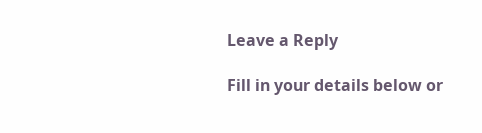Leave a Reply

Fill in your details below or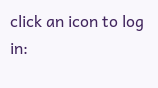click an icon to log in: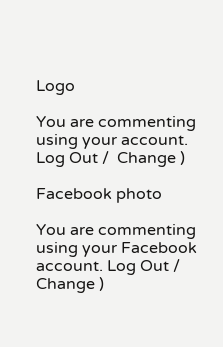Logo

You are commenting using your account. Log Out /  Change )

Facebook photo

You are commenting using your Facebook account. Log Out /  Change )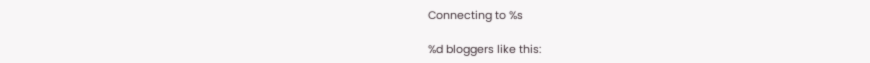Connecting to %s

%d bloggers like this: